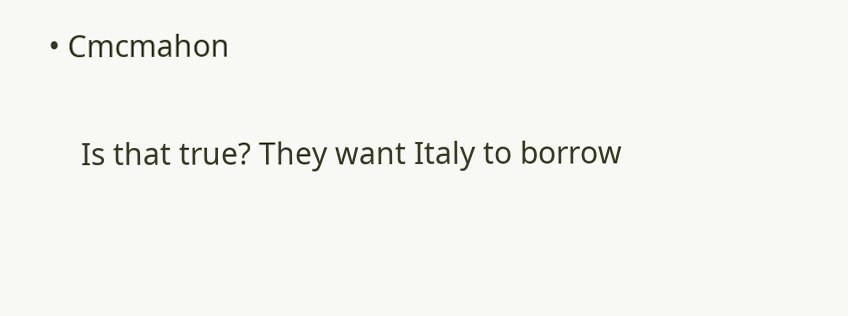• Cmcmahon

    Is that true? They want Italy to borrow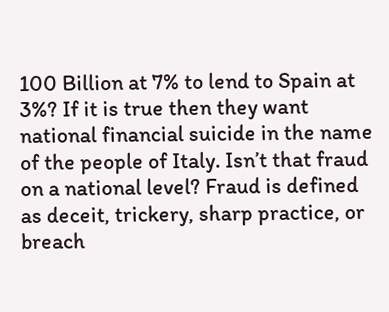100 Billion at 7% to lend to Spain at 3%? If it is true then they want national financial suicide in the name of the people of Italy. Isn’t that fraud on a national level? Fraud is defined as deceit, trickery, sharp practice, or breach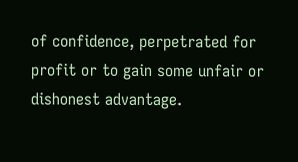of confidence, perpetrated for profit or to gain some unfair or dishonest advantage.